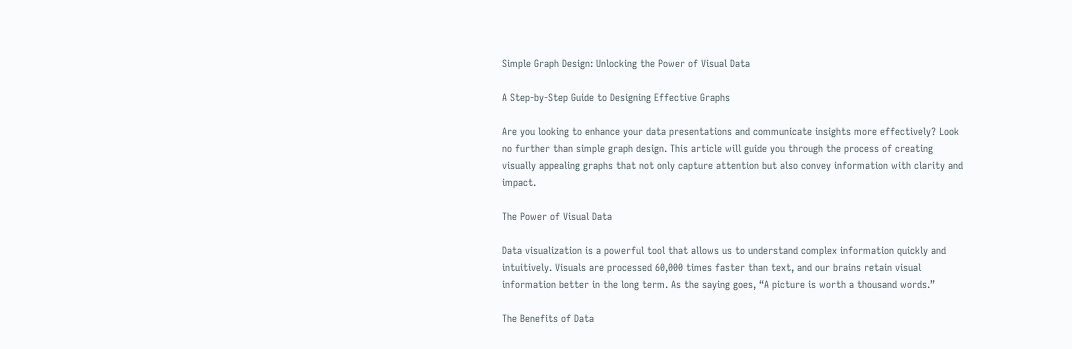Simple Graph Design: Unlocking the Power of Visual Data

A Step-by-Step Guide to Designing Effective Graphs

Are you looking to enhance your data presentations and communicate insights more effectively? Look no further than simple graph design. This article will guide you through the process of creating visually appealing graphs that not only capture attention but also convey information with clarity and impact.

The Power of Visual Data

Data visualization is a powerful tool that allows us to understand complex information quickly and intuitively. Visuals are processed 60,000 times faster than text, and our brains retain visual information better in the long term. As the saying goes, “A picture is worth a thousand words.”

The Benefits of Data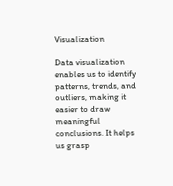Visualization

Data visualization enables us to identify patterns, trends, and outliers, making it easier to draw meaningful conclusions. It helps us grasp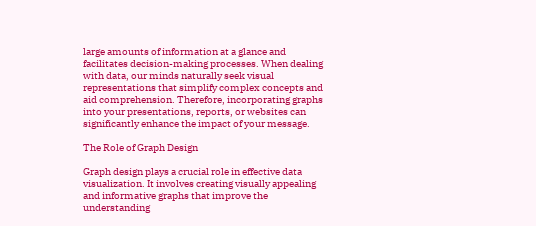large amounts of information at a glance and facilitates decision-making processes. When dealing with data, our minds naturally seek visual representations that simplify complex concepts and aid comprehension. Therefore, incorporating graphs into your presentations, reports, or websites can significantly enhance the impact of your message.

The Role of Graph Design

Graph design plays a crucial role in effective data visualization. It involves creating visually appealing and informative graphs that improve the understanding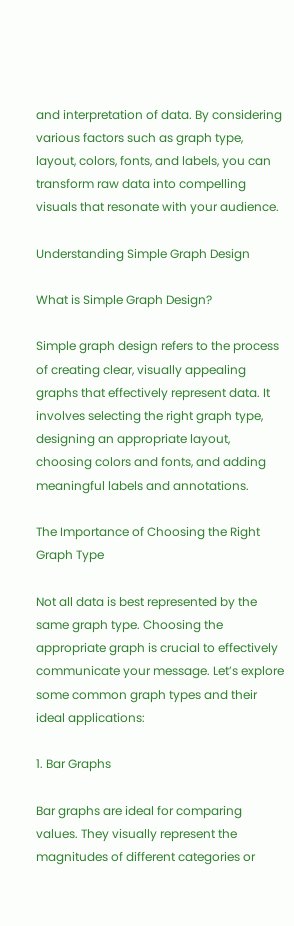and interpretation of data. By considering various factors such as graph type, layout, colors, fonts, and labels, you can transform raw data into compelling visuals that resonate with your audience.

Understanding Simple Graph Design

What is Simple Graph Design?

Simple graph design refers to the process of creating clear, visually appealing graphs that effectively represent data. It involves selecting the right graph type, designing an appropriate layout, choosing colors and fonts, and adding meaningful labels and annotations.

The Importance of Choosing the Right Graph Type

Not all data is best represented by the same graph type. Choosing the appropriate graph is crucial to effectively communicate your message. Let’s explore some common graph types and their ideal applications:

1. Bar Graphs

Bar graphs are ideal for comparing values. They visually represent the magnitudes of different categories or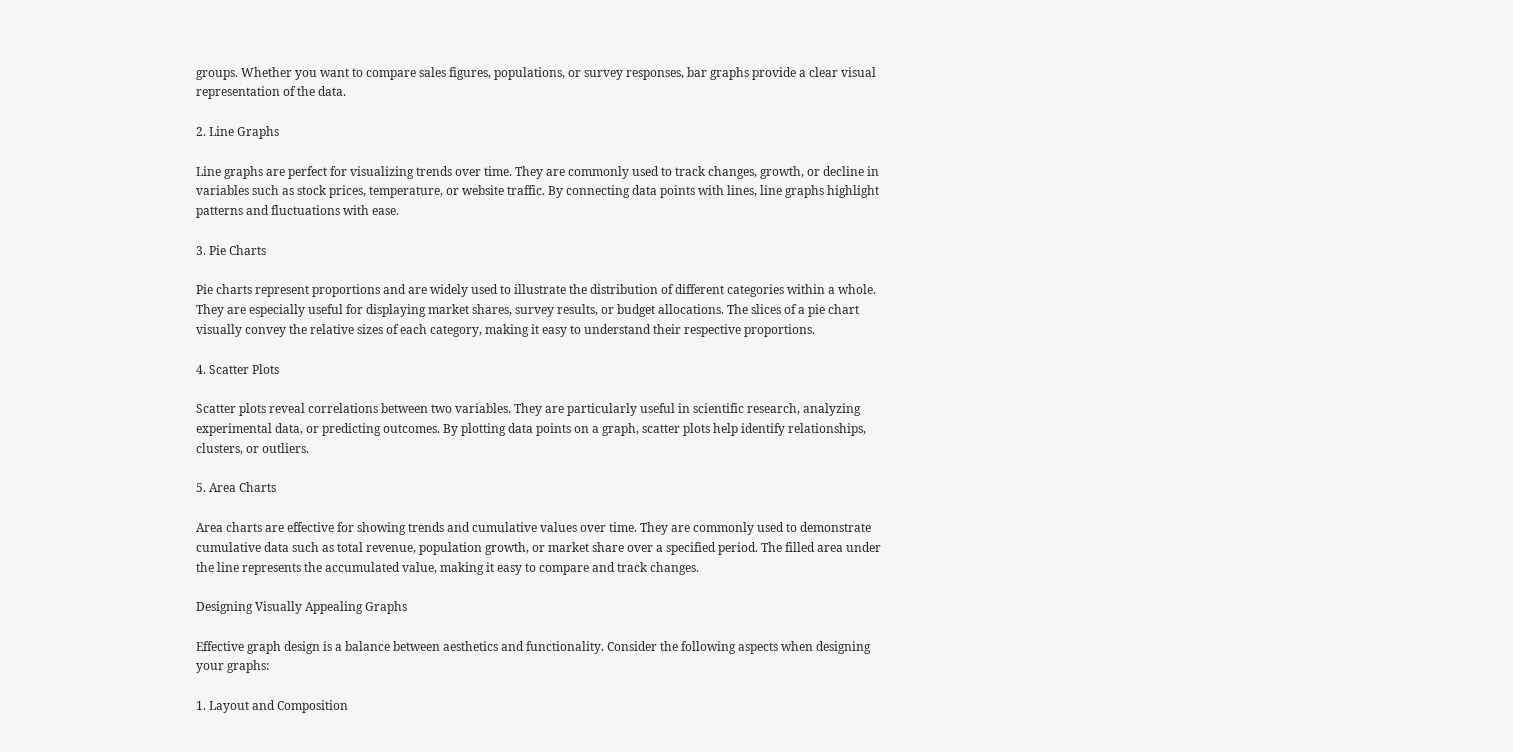groups. Whether you want to compare sales figures, populations, or survey responses, bar graphs provide a clear visual representation of the data.

2. Line Graphs

Line graphs are perfect for visualizing trends over time. They are commonly used to track changes, growth, or decline in variables such as stock prices, temperature, or website traffic. By connecting data points with lines, line graphs highlight patterns and fluctuations with ease.

3. Pie Charts

Pie charts represent proportions and are widely used to illustrate the distribution of different categories within a whole. They are especially useful for displaying market shares, survey results, or budget allocations. The slices of a pie chart visually convey the relative sizes of each category, making it easy to understand their respective proportions.

4. Scatter Plots

Scatter plots reveal correlations between two variables. They are particularly useful in scientific research, analyzing experimental data, or predicting outcomes. By plotting data points on a graph, scatter plots help identify relationships, clusters, or outliers.

5. Area Charts

Area charts are effective for showing trends and cumulative values over time. They are commonly used to demonstrate cumulative data such as total revenue, population growth, or market share over a specified period. The filled area under the line represents the accumulated value, making it easy to compare and track changes.

Designing Visually Appealing Graphs

Effective graph design is a balance between aesthetics and functionality. Consider the following aspects when designing your graphs:

1. Layout and Composition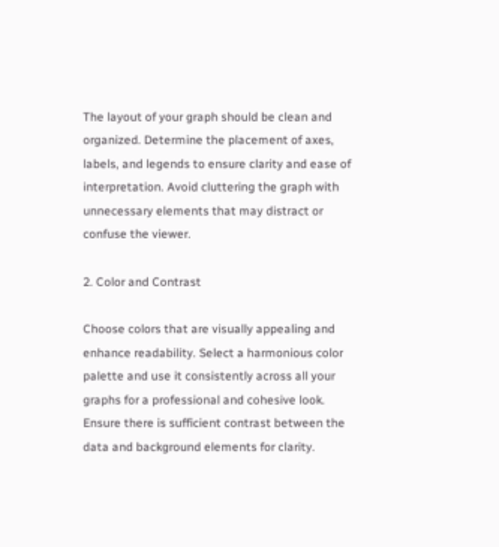The layout of your graph should be clean and organized. Determine the placement of axes, labels, and legends to ensure clarity and ease of interpretation. Avoid cluttering the graph with unnecessary elements that may distract or confuse the viewer.

2. Color and Contrast

Choose colors that are visually appealing and enhance readability. Select a harmonious color palette and use it consistently across all your graphs for a professional and cohesive look. Ensure there is sufficient contrast between the data and background elements for clarity.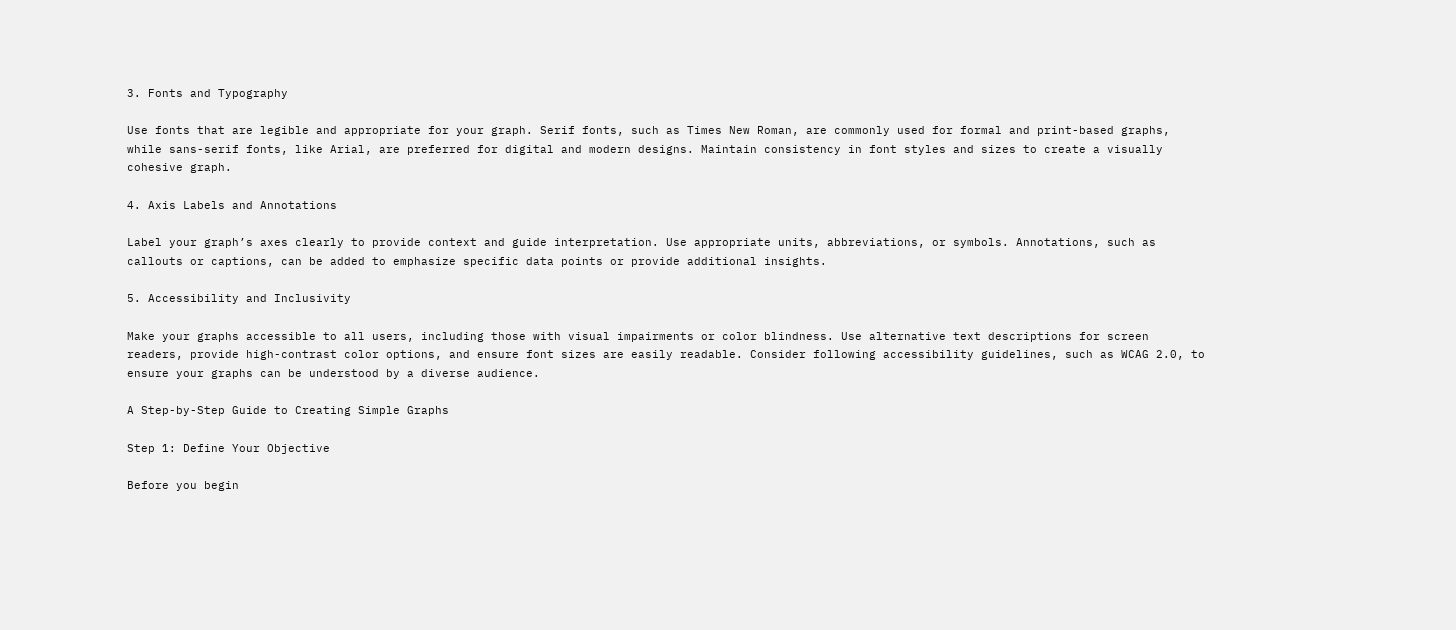3. Fonts and Typography

Use fonts that are legible and appropriate for your graph. Serif fonts, such as Times New Roman, are commonly used for formal and print-based graphs, while sans-serif fonts, like Arial, are preferred for digital and modern designs. Maintain consistency in font styles and sizes to create a visually cohesive graph.

4. Axis Labels and Annotations

Label your graph’s axes clearly to provide context and guide interpretation. Use appropriate units, abbreviations, or symbols. Annotations, such as callouts or captions, can be added to emphasize specific data points or provide additional insights.

5. Accessibility and Inclusivity

Make your graphs accessible to all users, including those with visual impairments or color blindness. Use alternative text descriptions for screen readers, provide high-contrast color options, and ensure font sizes are easily readable. Consider following accessibility guidelines, such as WCAG 2.0, to ensure your graphs can be understood by a diverse audience.

A Step-by-Step Guide to Creating Simple Graphs

Step 1: Define Your Objective

Before you begin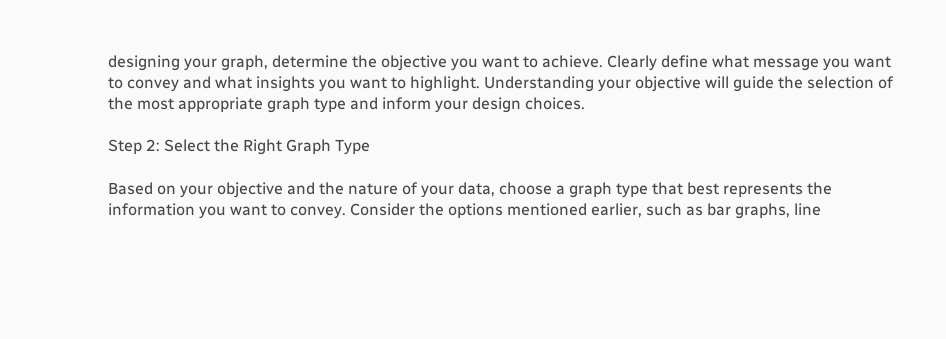designing your graph, determine the objective you want to achieve. Clearly define what message you want to convey and what insights you want to highlight. Understanding your objective will guide the selection of the most appropriate graph type and inform your design choices.

Step 2: Select the Right Graph Type

Based on your objective and the nature of your data, choose a graph type that best represents the information you want to convey. Consider the options mentioned earlier, such as bar graphs, line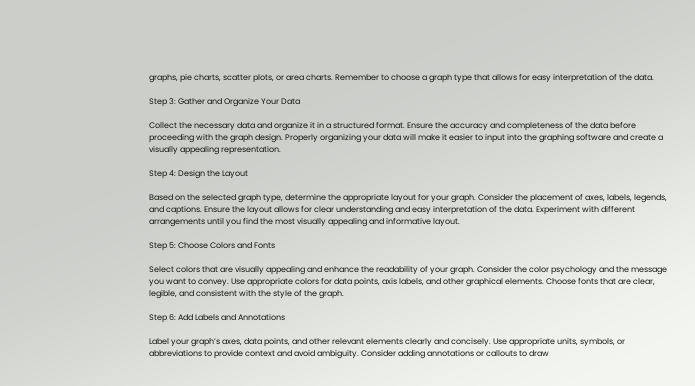graphs, pie charts, scatter plots, or area charts. Remember to choose a graph type that allows for easy interpretation of the data.

Step 3: Gather and Organize Your Data

Collect the necessary data and organize it in a structured format. Ensure the accuracy and completeness of the data before proceeding with the graph design. Properly organizing your data will make it easier to input into the graphing software and create a visually appealing representation.

Step 4: Design the Layout

Based on the selected graph type, determine the appropriate layout for your graph. Consider the placement of axes, labels, legends, and captions. Ensure the layout allows for clear understanding and easy interpretation of the data. Experiment with different arrangements until you find the most visually appealing and informative layout.

Step 5: Choose Colors and Fonts

Select colors that are visually appealing and enhance the readability of your graph. Consider the color psychology and the message you want to convey. Use appropriate colors for data points, axis labels, and other graphical elements. Choose fonts that are clear, legible, and consistent with the style of the graph.

Step 6: Add Labels and Annotations

Label your graph’s axes, data points, and other relevant elements clearly and concisely. Use appropriate units, symbols, or abbreviations to provide context and avoid ambiguity. Consider adding annotations or callouts to draw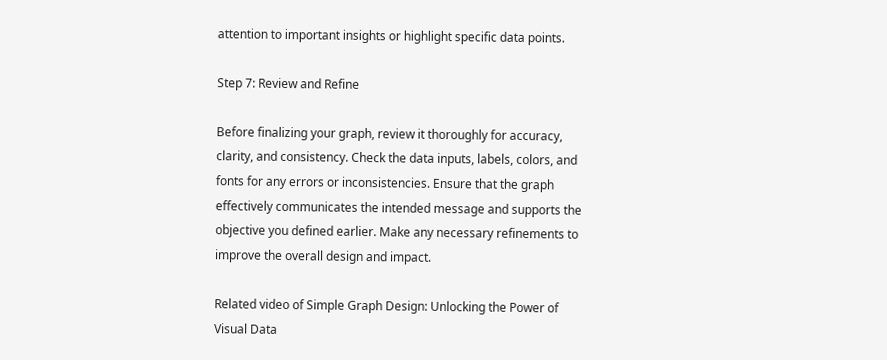attention to important insights or highlight specific data points.

Step 7: Review and Refine

Before finalizing your graph, review it thoroughly for accuracy, clarity, and consistency. Check the data inputs, labels, colors, and fonts for any errors or inconsistencies. Ensure that the graph effectively communicates the intended message and supports the objective you defined earlier. Make any necessary refinements to improve the overall design and impact.

Related video of Simple Graph Design: Unlocking the Power of Visual Data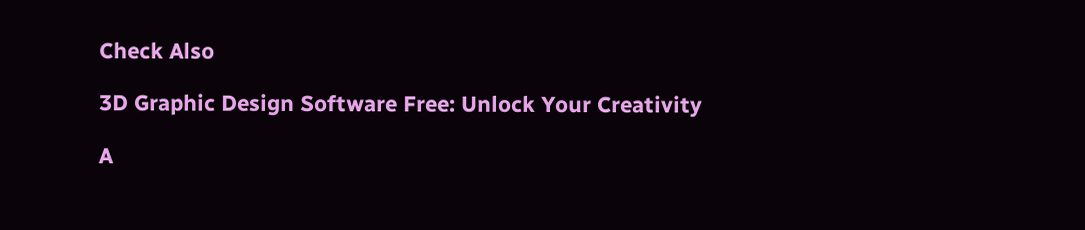Check Also

3D Graphic Design Software Free: Unlock Your Creativity

A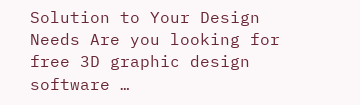Solution to Your Design Needs Are you looking for free 3D graphic design software …